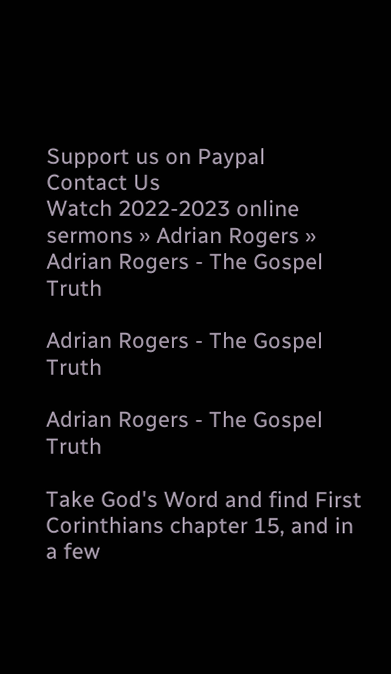Support us on Paypal
Contact Us
Watch 2022-2023 online sermons » Adrian Rogers » Adrian Rogers - The Gospel Truth

Adrian Rogers - The Gospel Truth

Adrian Rogers - The Gospel Truth

Take God's Word and find First Corinthians chapter 15, and in a few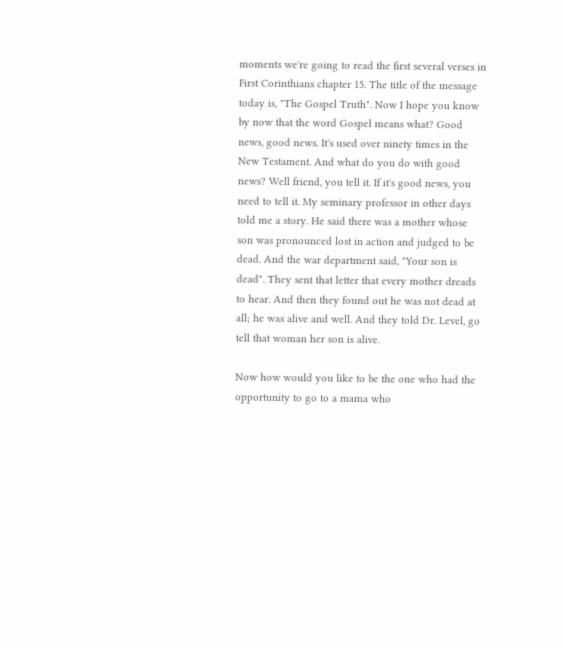moments we're going to read the first several verses in First Corinthians chapter 15. The title of the message today is, "The Gospel Truth". Now I hope you know by now that the word Gospel means what? Good news, good news. It's used over ninety times in the New Testament. And what do you do with good news? Well friend, you tell it. If it's good news, you need to tell it. My seminary professor in other days told me a story. He said there was a mother whose son was pronounced lost in action and judged to be dead. And the war department said, "Your son is dead". They sent that letter that every mother dreads to hear. And then they found out he was not dead at all; he was alive and well. And they told Dr. Level, go tell that woman her son is alive.

Now how would you like to be the one who had the opportunity to go to a mama who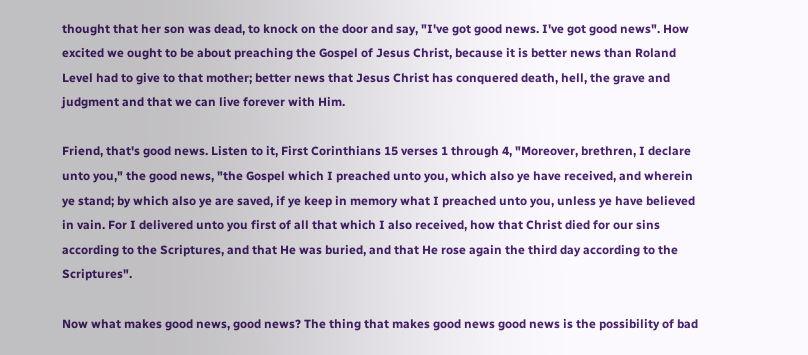thought that her son was dead, to knock on the door and say, "I've got good news. I've got good news". How excited we ought to be about preaching the Gospel of Jesus Christ, because it is better news than Roland Level had to give to that mother; better news that Jesus Christ has conquered death, hell, the grave and judgment and that we can live forever with Him.

Friend, that's good news. Listen to it, First Corinthians 15 verses 1 through 4, "Moreover, brethren, I declare unto you," the good news, "the Gospel which I preached unto you, which also ye have received, and wherein ye stand; by which also ye are saved, if ye keep in memory what I preached unto you, unless ye have believed in vain. For I delivered unto you first of all that which I also received, how that Christ died for our sins according to the Scriptures, and that He was buried, and that He rose again the third day according to the Scriptures".

Now what makes good news, good news? The thing that makes good news good news is the possibility of bad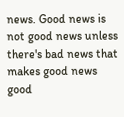news. Good news is not good news unless there's bad news that makes good news good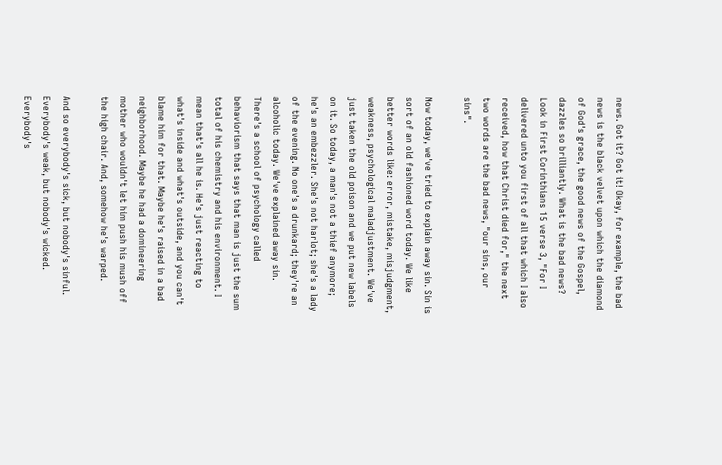news. Got it? Got it! Okay, for example, the bad news is the black velvet upon which the diamond of God's grace, the good news of the Gospel, dazzles so brilliantly. What is the bad news? Look in First Corinthians 15 verse 3, "For I delivered unto you first of all that which I also received, how that Christ died for," the next two words are the bad news, "our sins, our sins".

Now today, we've tried to explain away sin. Sin is sort of an old fashioned word today. We like better words like: error, mistake, misjudgment, weakness, psychological maladjustment. We've just taken the old poison and we put new labels on it. So today, a man's not a thief anymore; he's an embezzler. She's not harlot; she's a lady of the evening. No one's a drunkard; they're an alcoholic today. We've explained away sin. There's a school of psychology called behaviorism that says that man is just the sum total of his chemistry and his environment. I mean that's all he is. He's just reacting to what's inside and what's outside, and you can't blame him for that. Maybe he's raised in a bad neighborhood. Maybe he had a domineering mother who wouldn't let him push his mush off the high chair. And, somehow he's warped.

And so everybody's sick, but nobody's sinful. Everybody's weak, but nobody's wicked. Everybody's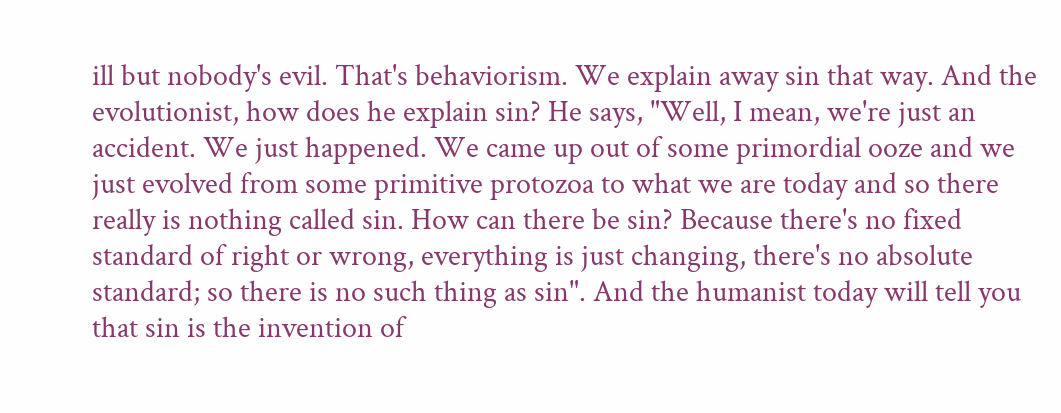ill but nobody's evil. That's behaviorism. We explain away sin that way. And the evolutionist, how does he explain sin? He says, "Well, I mean, we're just an accident. We just happened. We came up out of some primordial ooze and we just evolved from some primitive protozoa to what we are today and so there really is nothing called sin. How can there be sin? Because there's no fixed standard of right or wrong, everything is just changing, there's no absolute standard; so there is no such thing as sin". And the humanist today will tell you that sin is the invention of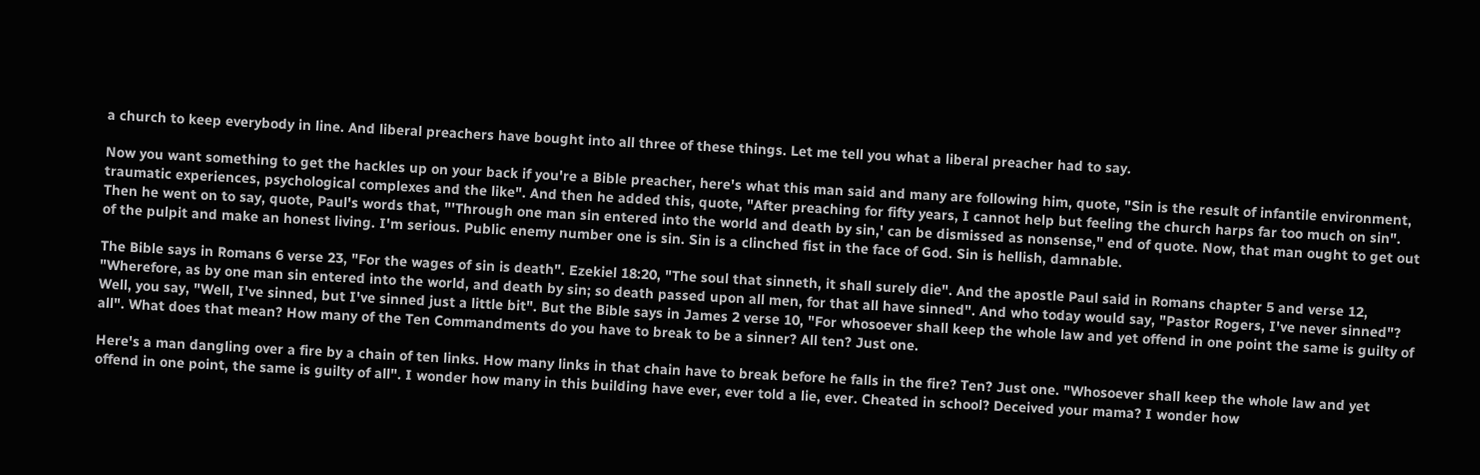a church to keep everybody in line. And liberal preachers have bought into all three of these things. Let me tell you what a liberal preacher had to say.

Now you want something to get the hackles up on your back if you're a Bible preacher, here's what this man said and many are following him, quote, "Sin is the result of infantile environment, traumatic experiences, psychological complexes and the like". And then he added this, quote, "After preaching for fifty years, I cannot help but feeling the church harps far too much on sin". Then he went on to say, quote, Paul's words that, "'Through one man sin entered into the world and death by sin,' can be dismissed as nonsense," end of quote. Now, that man ought to get out of the pulpit and make an honest living. I'm serious. Public enemy number one is sin. Sin is a clinched fist in the face of God. Sin is hellish, damnable.

The Bible says in Romans 6 verse 23, "For the wages of sin is death". Ezekiel 18:20, "The soul that sinneth, it shall surely die". And the apostle Paul said in Romans chapter 5 and verse 12, "Wherefore, as by one man sin entered into the world, and death by sin; so death passed upon all men, for that all have sinned". And who today would say, "Pastor Rogers, I've never sinned"? Well, you say, "Well, I've sinned, but I've sinned just a little bit". But the Bible says in James 2 verse 10, "For whosoever shall keep the whole law and yet offend in one point the same is guilty of all". What does that mean? How many of the Ten Commandments do you have to break to be a sinner? All ten? Just one.

Here's a man dangling over a fire by a chain of ten links. How many links in that chain have to break before he falls in the fire? Ten? Just one. "Whosoever shall keep the whole law and yet offend in one point, the same is guilty of all". I wonder how many in this building have ever, ever told a lie, ever. Cheated in school? Deceived your mama? I wonder how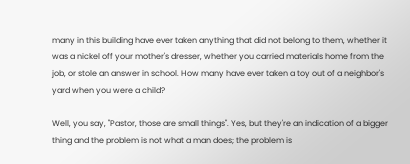many in this building have ever taken anything that did not belong to them, whether it was a nickel off your mother's dresser, whether you carried materials home from the job, or stole an answer in school. How many have ever taken a toy out of a neighbor's yard when you were a child?

Well, you say, "Pastor, those are small things". Yes, but they're an indication of a bigger thing and the problem is not what a man does; the problem is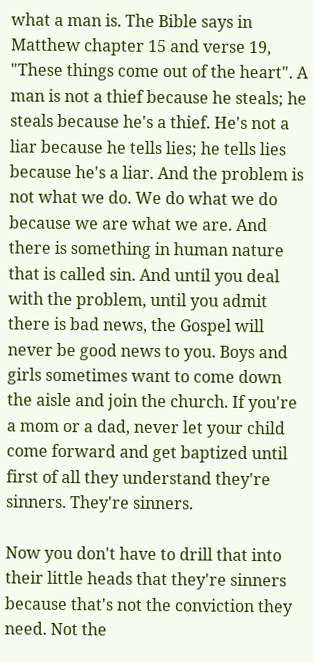what a man is. The Bible says in Matthew chapter 15 and verse 19, "These things come out of the heart". A man is not a thief because he steals; he steals because he's a thief. He's not a liar because he tells lies; he tells lies because he's a liar. And the problem is not what we do. We do what we do because we are what we are. And there is something in human nature that is called sin. And until you deal with the problem, until you admit there is bad news, the Gospel will never be good news to you. Boys and girls sometimes want to come down the aisle and join the church. If you're a mom or a dad, never let your child come forward and get baptized until first of all they understand they're sinners. They're sinners.

Now you don't have to drill that into their little heads that they're sinners because that's not the conviction they need. Not the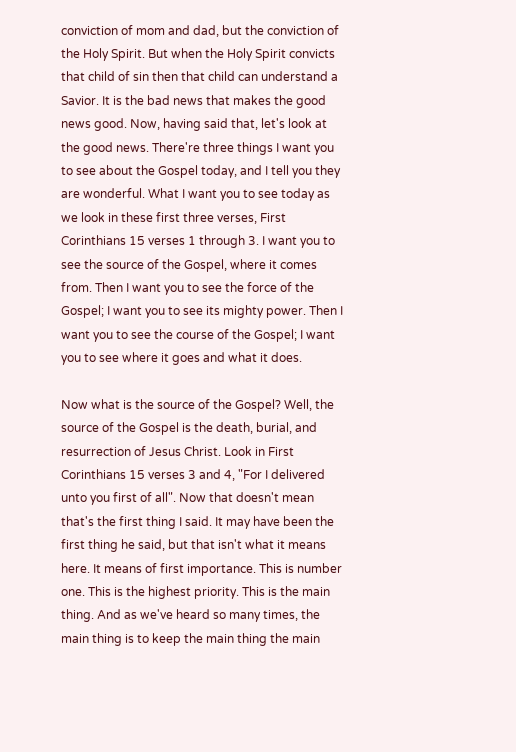conviction of mom and dad, but the conviction of the Holy Spirit. But when the Holy Spirit convicts that child of sin then that child can understand a Savior. It is the bad news that makes the good news good. Now, having said that, let's look at the good news. There're three things I want you to see about the Gospel today, and I tell you they are wonderful. What I want you to see today as we look in these first three verses, First Corinthians 15 verses 1 through 3. I want you to see the source of the Gospel, where it comes from. Then I want you to see the force of the Gospel; I want you to see its mighty power. Then I want you to see the course of the Gospel; I want you to see where it goes and what it does.

Now what is the source of the Gospel? Well, the source of the Gospel is the death, burial, and resurrection of Jesus Christ. Look in First Corinthians 15 verses 3 and 4, "For I delivered unto you first of all". Now that doesn't mean that's the first thing I said. It may have been the first thing he said, but that isn't what it means here. It means of first importance. This is number one. This is the highest priority. This is the main thing. And as we've heard so many times, the main thing is to keep the main thing the main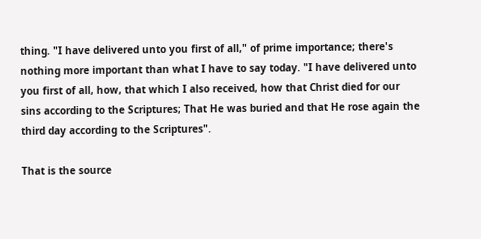thing. "I have delivered unto you first of all," of prime importance; there's nothing more important than what I have to say today. "I have delivered unto you first of all, how, that which I also received, how that Christ died for our sins according to the Scriptures; That He was buried and that He rose again the third day according to the Scriptures".

That is the source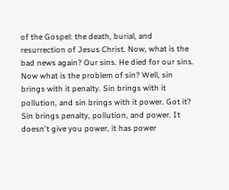of the Gospel: the death, burial, and resurrection of Jesus Christ. Now, what is the bad news again? Our sins. He died for our sins. Now what is the problem of sin? Well, sin brings with it penalty. Sin brings with it pollution, and sin brings with it power. Got it? Sin brings penalty, pollution, and power. It doesn't give you power, it has power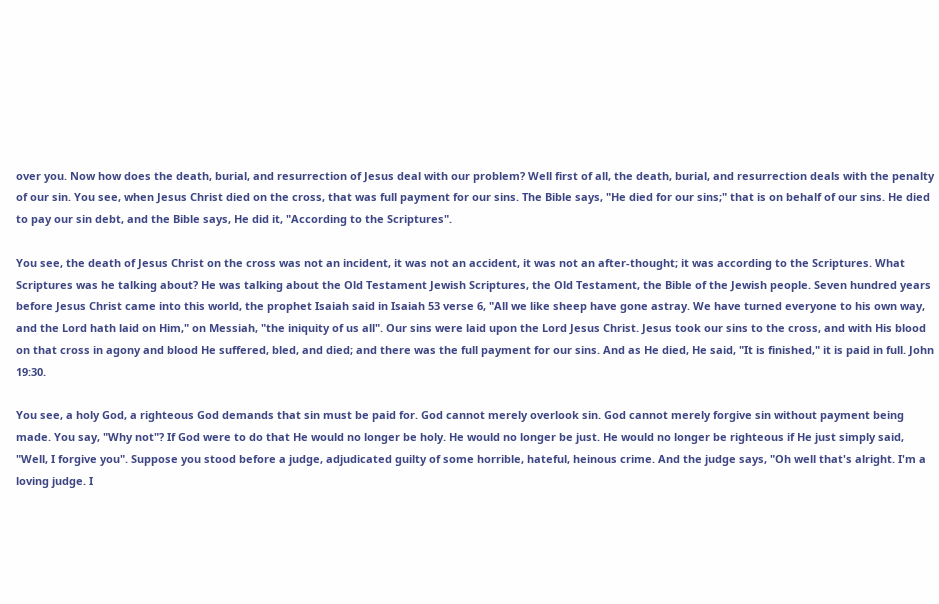over you. Now how does the death, burial, and resurrection of Jesus deal with our problem? Well first of all, the death, burial, and resurrection deals with the penalty of our sin. You see, when Jesus Christ died on the cross, that was full payment for our sins. The Bible says, "He died for our sins;" that is on behalf of our sins. He died to pay our sin debt, and the Bible says, He did it, "According to the Scriptures".

You see, the death of Jesus Christ on the cross was not an incident, it was not an accident, it was not an after-thought; it was according to the Scriptures. What Scriptures was he talking about? He was talking about the Old Testament Jewish Scriptures, the Old Testament, the Bible of the Jewish people. Seven hundred years before Jesus Christ came into this world, the prophet Isaiah said in Isaiah 53 verse 6, "All we like sheep have gone astray. We have turned everyone to his own way, and the Lord hath laid on Him," on Messiah, "the iniquity of us all". Our sins were laid upon the Lord Jesus Christ. Jesus took our sins to the cross, and with His blood on that cross in agony and blood He suffered, bled, and died; and there was the full payment for our sins. And as He died, He said, "It is finished," it is paid in full. John 19:30.

You see, a holy God, a righteous God demands that sin must be paid for. God cannot merely overlook sin. God cannot merely forgive sin without payment being made. You say, "Why not"? If God were to do that He would no longer be holy. He would no longer be just. He would no longer be righteous if He just simply said, "Well, I forgive you". Suppose you stood before a judge, adjudicated guilty of some horrible, hateful, heinous crime. And the judge says, "Oh well that's alright. I'm a loving judge. I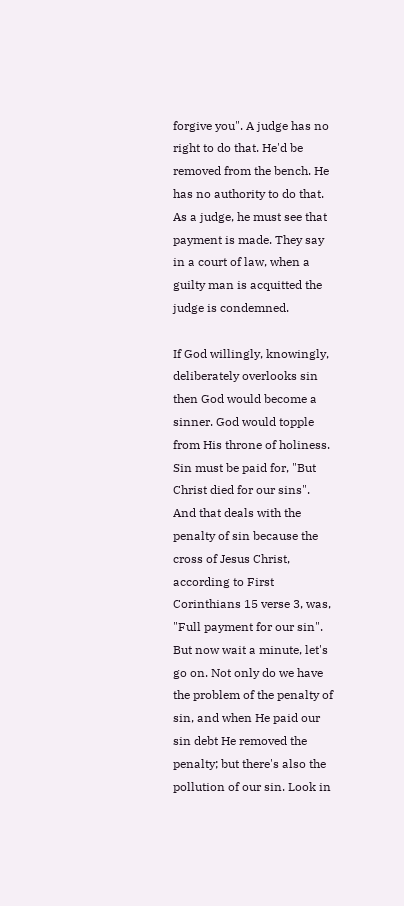forgive you". A judge has no right to do that. He'd be removed from the bench. He has no authority to do that. As a judge, he must see that payment is made. They say in a court of law, when a guilty man is acquitted the judge is condemned.

If God willingly, knowingly, deliberately overlooks sin then God would become a sinner. God would topple from His throne of holiness. Sin must be paid for, "But Christ died for our sins". And that deals with the penalty of sin because the cross of Jesus Christ, according to First Corinthians 15 verse 3, was, "Full payment for our sin". But now wait a minute, let's go on. Not only do we have the problem of the penalty of sin, and when He paid our sin debt He removed the penalty; but there's also the pollution of our sin. Look in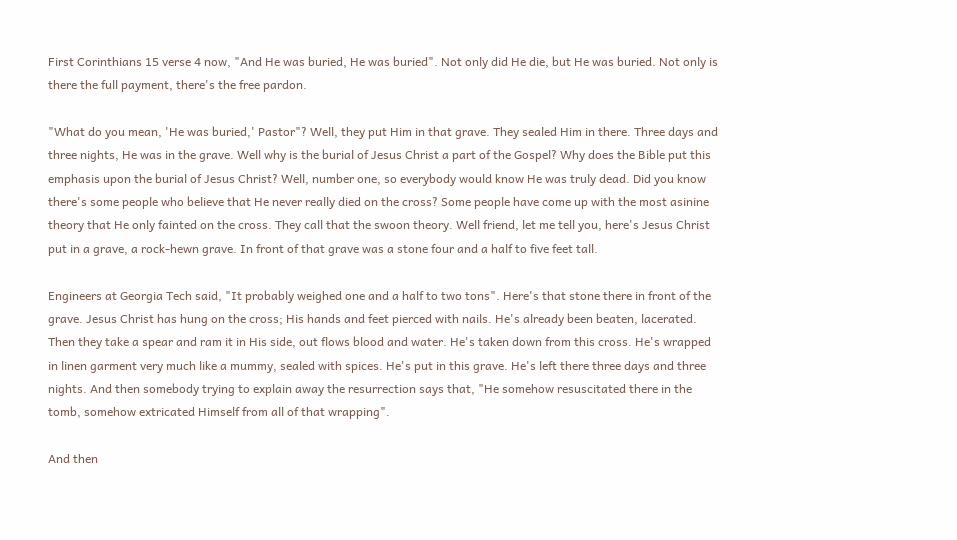First Corinthians 15 verse 4 now, "And He was buried, He was buried". Not only did He die, but He was buried. Not only is there the full payment, there's the free pardon.

"What do you mean, 'He was buried,' Pastor"? Well, they put Him in that grave. They sealed Him in there. Three days and three nights, He was in the grave. Well why is the burial of Jesus Christ a part of the Gospel? Why does the Bible put this emphasis upon the burial of Jesus Christ? Well, number one, so everybody would know He was truly dead. Did you know there's some people who believe that He never really died on the cross? Some people have come up with the most asinine theory that He only fainted on the cross. They call that the swoon theory. Well friend, let me tell you, here's Jesus Christ put in a grave, a rock-hewn grave. In front of that grave was a stone four and a half to five feet tall.

Engineers at Georgia Tech said, "It probably weighed one and a half to two tons". Here's that stone there in front of the grave. Jesus Christ has hung on the cross; His hands and feet pierced with nails. He's already been beaten, lacerated. Then they take a spear and ram it in His side, out flows blood and water. He's taken down from this cross. He's wrapped in linen garment very much like a mummy, sealed with spices. He's put in this grave. He's left there three days and three nights. And then somebody trying to explain away the resurrection says that, "He somehow resuscitated there in the tomb, somehow extricated Himself from all of that wrapping".

And then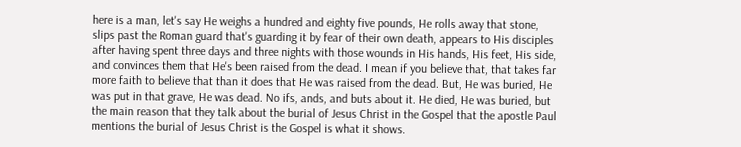here is a man, let's say He weighs a hundred and eighty five pounds, He rolls away that stone, slips past the Roman guard that's guarding it by fear of their own death, appears to His disciples after having spent three days and three nights with those wounds in His hands, His feet, His side, and convinces them that He's been raised from the dead. I mean if you believe that, that takes far more faith to believe that than it does that He was raised from the dead. But, He was buried, He was put in that grave, He was dead. No ifs, ands, and buts about it. He died, He was buried, but the main reason that they talk about the burial of Jesus Christ in the Gospel that the apostle Paul mentions the burial of Jesus Christ is the Gospel is what it shows.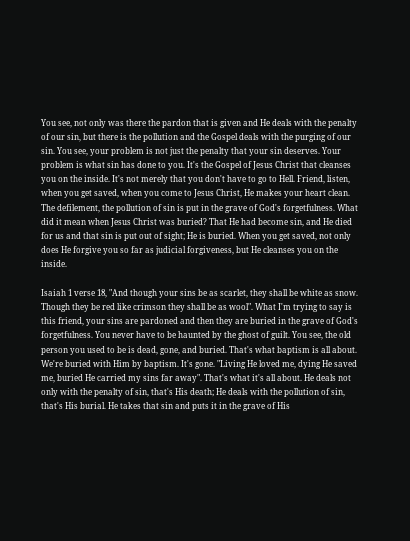You see, not only was there the pardon that is given and He deals with the penalty of our sin, but there is the pollution and the Gospel deals with the purging of our sin. You see, your problem is not just the penalty that your sin deserves. Your problem is what sin has done to you. It's the Gospel of Jesus Christ that cleanses you on the inside. It's not merely that you don't have to go to Hell. Friend, listen, when you get saved, when you come to Jesus Christ, He makes your heart clean. The defilement, the pollution of sin is put in the grave of God's forgetfulness. What did it mean when Jesus Christ was buried? That He had become sin, and He died for us and that sin is put out of sight; He is buried. When you get saved, not only does He forgive you so far as judicial forgiveness, but He cleanses you on the inside.

Isaiah 1 verse 18, "And though your sins be as scarlet, they shall be white as snow. Though they be red like crimson they shall be as wool". What I'm trying to say is this friend, your sins are pardoned and then they are buried in the grave of God's forgetfulness. You never have to be haunted by the ghost of guilt. You see, the old person you used to be is dead, gone, and buried. That's what baptism is all about. We're buried with Him by baptism. It's gone. "Living He loved me, dying He saved me, buried He carried my sins far away". That's what it's all about. He deals not only with the penalty of sin, that's His death; He deals with the pollution of sin, that's His burial. He takes that sin and puts it in the grave of His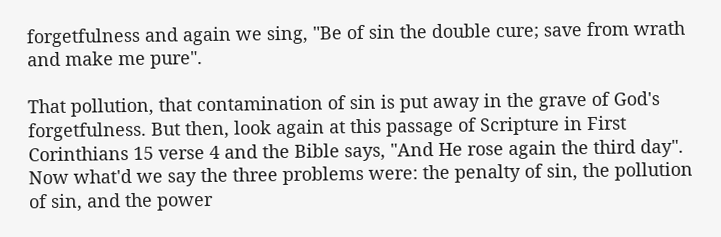forgetfulness and again we sing, "Be of sin the double cure; save from wrath and make me pure".

That pollution, that contamination of sin is put away in the grave of God's forgetfulness. But then, look again at this passage of Scripture in First Corinthians 15 verse 4 and the Bible says, "And He rose again the third day". Now what'd we say the three problems were: the penalty of sin, the pollution of sin, and the power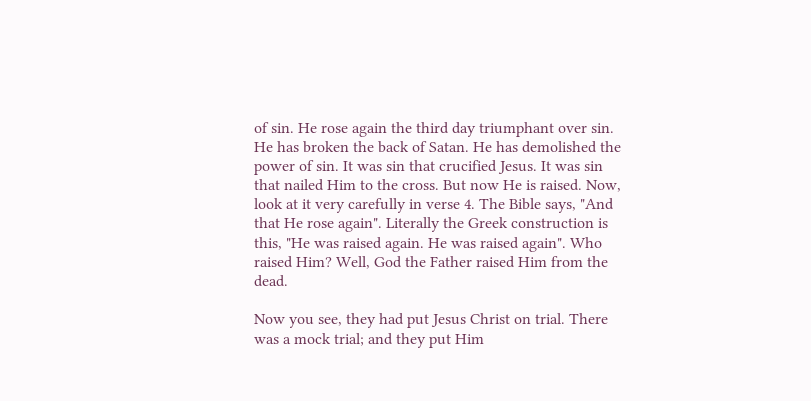of sin. He rose again the third day triumphant over sin. He has broken the back of Satan. He has demolished the power of sin. It was sin that crucified Jesus. It was sin that nailed Him to the cross. But now He is raised. Now, look at it very carefully in verse 4. The Bible says, "And that He rose again". Literally the Greek construction is this, "He was raised again. He was raised again". Who raised Him? Well, God the Father raised Him from the dead.

Now you see, they had put Jesus Christ on trial. There was a mock trial; and they put Him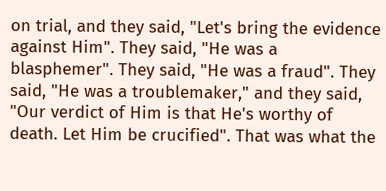on trial, and they said, "Let's bring the evidence against Him". They said, "He was a blasphemer". They said, "He was a fraud". They said, "He was a troublemaker," and they said, "Our verdict of Him is that He's worthy of death. Let Him be crucified". That was what the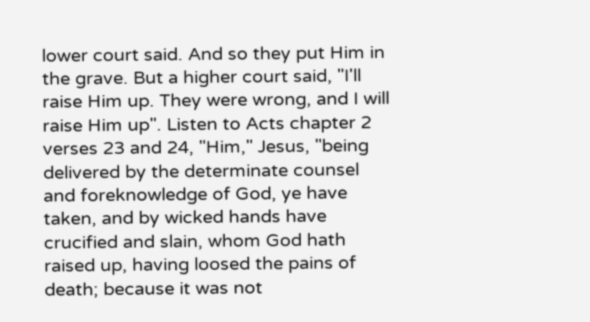lower court said. And so they put Him in the grave. But a higher court said, "I'll raise Him up. They were wrong, and I will raise Him up". Listen to Acts chapter 2 verses 23 and 24, "Him," Jesus, "being delivered by the determinate counsel and foreknowledge of God, ye have taken, and by wicked hands have crucified and slain, whom God hath raised up, having loosed the pains of death; because it was not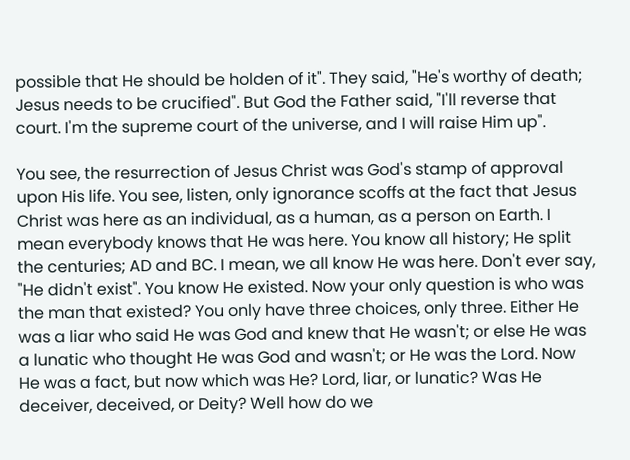possible that He should be holden of it". They said, "He's worthy of death; Jesus needs to be crucified". But God the Father said, "I'll reverse that court. I'm the supreme court of the universe, and I will raise Him up".

You see, the resurrection of Jesus Christ was God's stamp of approval upon His life. You see, listen, only ignorance scoffs at the fact that Jesus Christ was here as an individual, as a human, as a person on Earth. I mean everybody knows that He was here. You know all history; He split the centuries; AD and BC. I mean, we all know He was here. Don't ever say, "He didn't exist". You know He existed. Now your only question is who was the man that existed? You only have three choices, only three. Either He was a liar who said He was God and knew that He wasn't; or else He was a lunatic who thought He was God and wasn't; or He was the Lord. Now He was a fact, but now which was He? Lord, liar, or lunatic? Was He deceiver, deceived, or Deity? Well how do we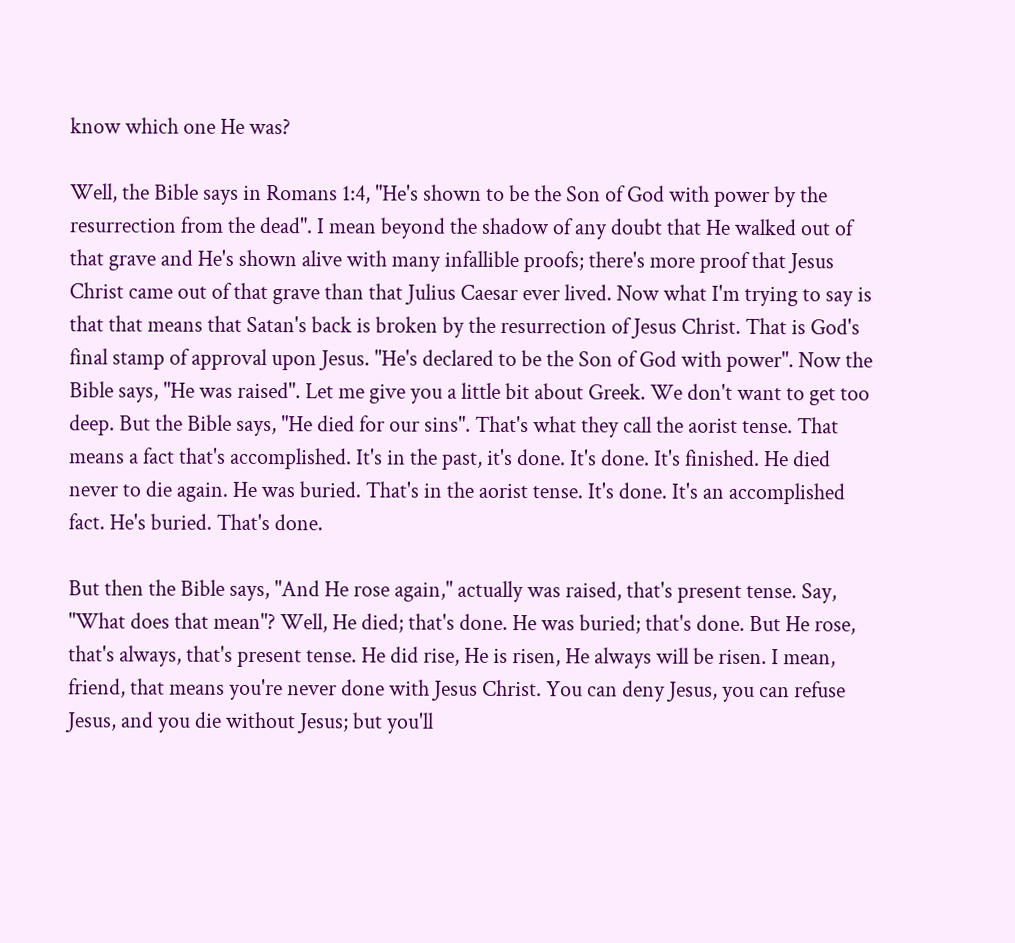know which one He was?

Well, the Bible says in Romans 1:4, "He's shown to be the Son of God with power by the resurrection from the dead". I mean beyond the shadow of any doubt that He walked out of that grave and He's shown alive with many infallible proofs; there's more proof that Jesus Christ came out of that grave than that Julius Caesar ever lived. Now what I'm trying to say is that that means that Satan's back is broken by the resurrection of Jesus Christ. That is God's final stamp of approval upon Jesus. "He's declared to be the Son of God with power". Now the Bible says, "He was raised". Let me give you a little bit about Greek. We don't want to get too deep. But the Bible says, "He died for our sins". That's what they call the aorist tense. That means a fact that's accomplished. It's in the past, it's done. It's done. It's finished. He died never to die again. He was buried. That's in the aorist tense. It's done. It's an accomplished fact. He's buried. That's done.

But then the Bible says, "And He rose again," actually was raised, that's present tense. Say, "What does that mean"? Well, He died; that's done. He was buried; that's done. But He rose, that's always, that's present tense. He did rise, He is risen, He always will be risen. I mean, friend, that means you're never done with Jesus Christ. You can deny Jesus, you can refuse Jesus, and you die without Jesus; but you'll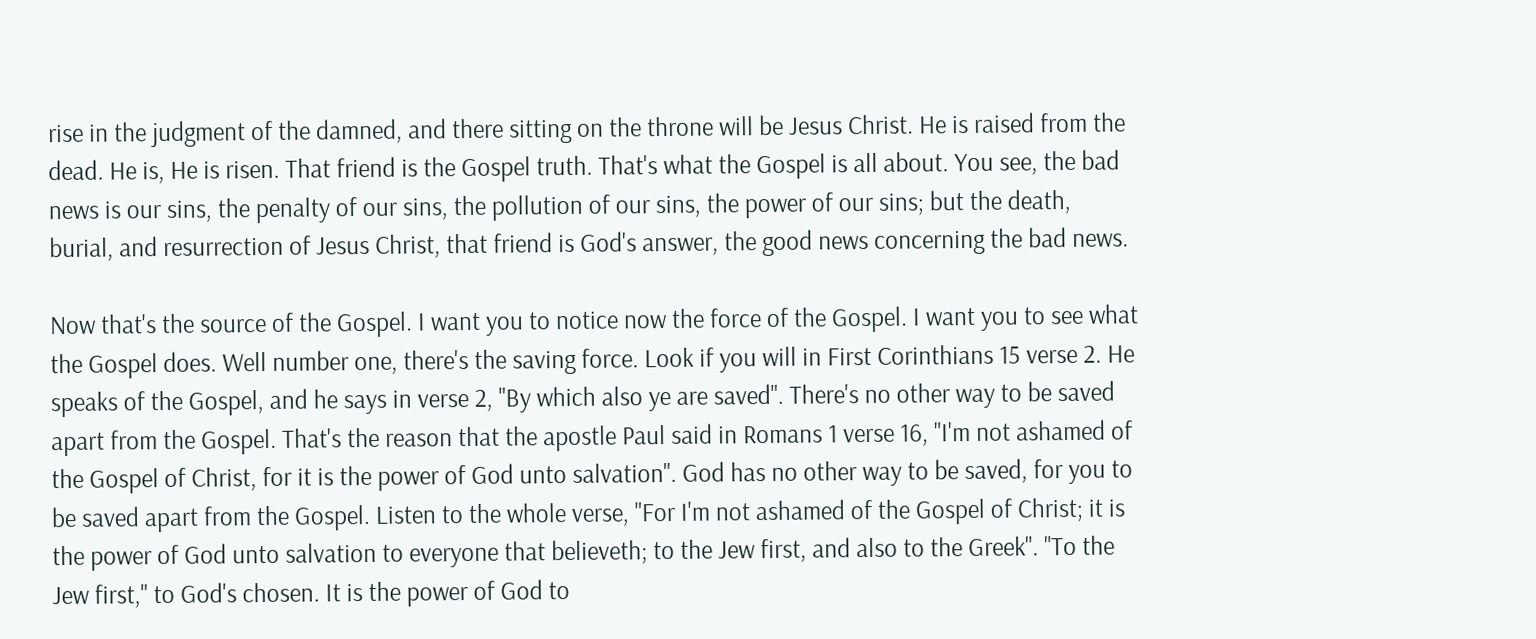rise in the judgment of the damned, and there sitting on the throne will be Jesus Christ. He is raised from the dead. He is, He is risen. That friend is the Gospel truth. That's what the Gospel is all about. You see, the bad news is our sins, the penalty of our sins, the pollution of our sins, the power of our sins; but the death, burial, and resurrection of Jesus Christ, that friend is God's answer, the good news concerning the bad news.

Now that's the source of the Gospel. I want you to notice now the force of the Gospel. I want you to see what the Gospel does. Well number one, there's the saving force. Look if you will in First Corinthians 15 verse 2. He speaks of the Gospel, and he says in verse 2, "By which also ye are saved". There's no other way to be saved apart from the Gospel. That's the reason that the apostle Paul said in Romans 1 verse 16, "I'm not ashamed of the Gospel of Christ, for it is the power of God unto salvation". God has no other way to be saved, for you to be saved apart from the Gospel. Listen to the whole verse, "For I'm not ashamed of the Gospel of Christ; it is the power of God unto salvation to everyone that believeth; to the Jew first, and also to the Greek". "To the Jew first," to God's chosen. It is the power of God to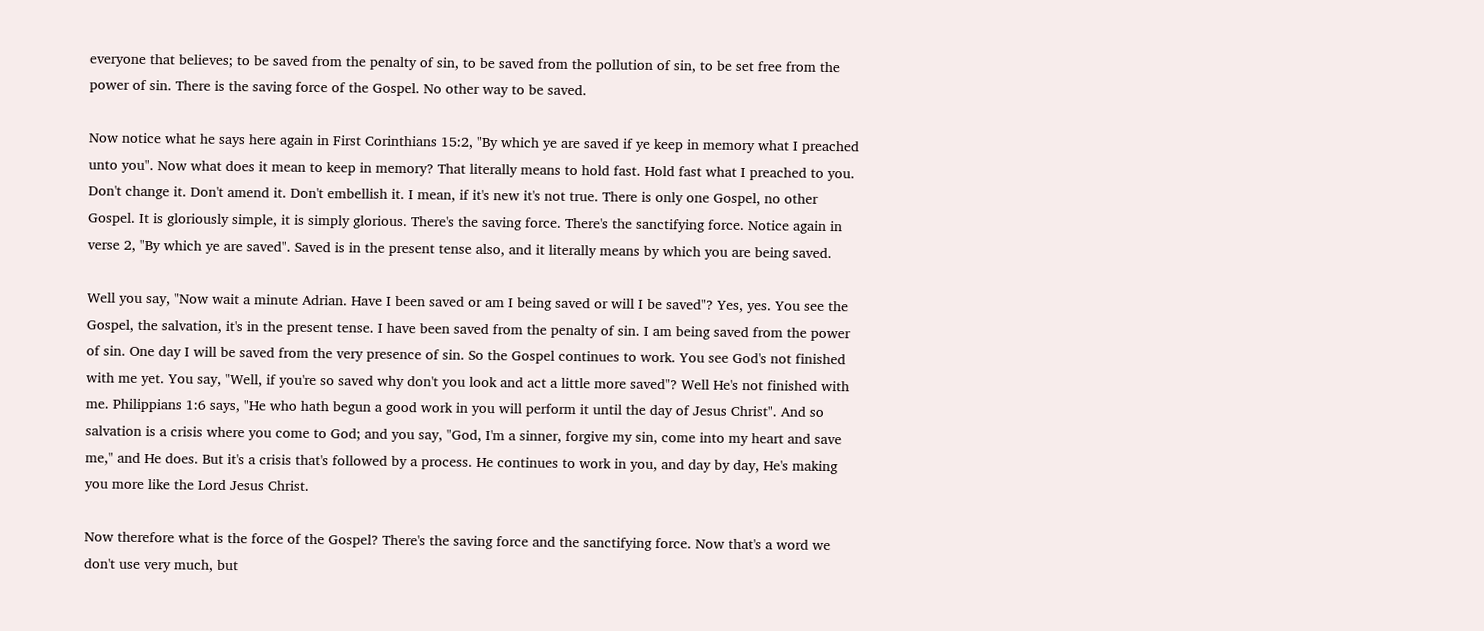everyone that believes; to be saved from the penalty of sin, to be saved from the pollution of sin, to be set free from the power of sin. There is the saving force of the Gospel. No other way to be saved.

Now notice what he says here again in First Corinthians 15:2, "By which ye are saved if ye keep in memory what I preached unto you". Now what does it mean to keep in memory? That literally means to hold fast. Hold fast what I preached to you. Don't change it. Don't amend it. Don't embellish it. I mean, if it's new it's not true. There is only one Gospel, no other Gospel. It is gloriously simple, it is simply glorious. There's the saving force. There's the sanctifying force. Notice again in verse 2, "By which ye are saved". Saved is in the present tense also, and it literally means by which you are being saved.

Well you say, "Now wait a minute Adrian. Have I been saved or am I being saved or will I be saved"? Yes, yes. You see the Gospel, the salvation, it's in the present tense. I have been saved from the penalty of sin. I am being saved from the power of sin. One day I will be saved from the very presence of sin. So the Gospel continues to work. You see God's not finished with me yet. You say, "Well, if you're so saved why don't you look and act a little more saved"? Well He's not finished with me. Philippians 1:6 says, "He who hath begun a good work in you will perform it until the day of Jesus Christ". And so salvation is a crisis where you come to God; and you say, "God, I'm a sinner, forgive my sin, come into my heart and save me," and He does. But it's a crisis that's followed by a process. He continues to work in you, and day by day, He's making you more like the Lord Jesus Christ.

Now therefore what is the force of the Gospel? There's the saving force and the sanctifying force. Now that's a word we don't use very much, but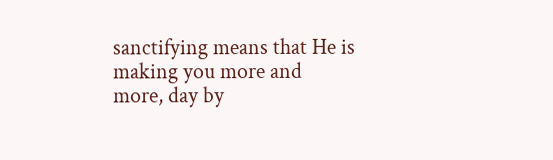sanctifying means that He is making you more and more, day by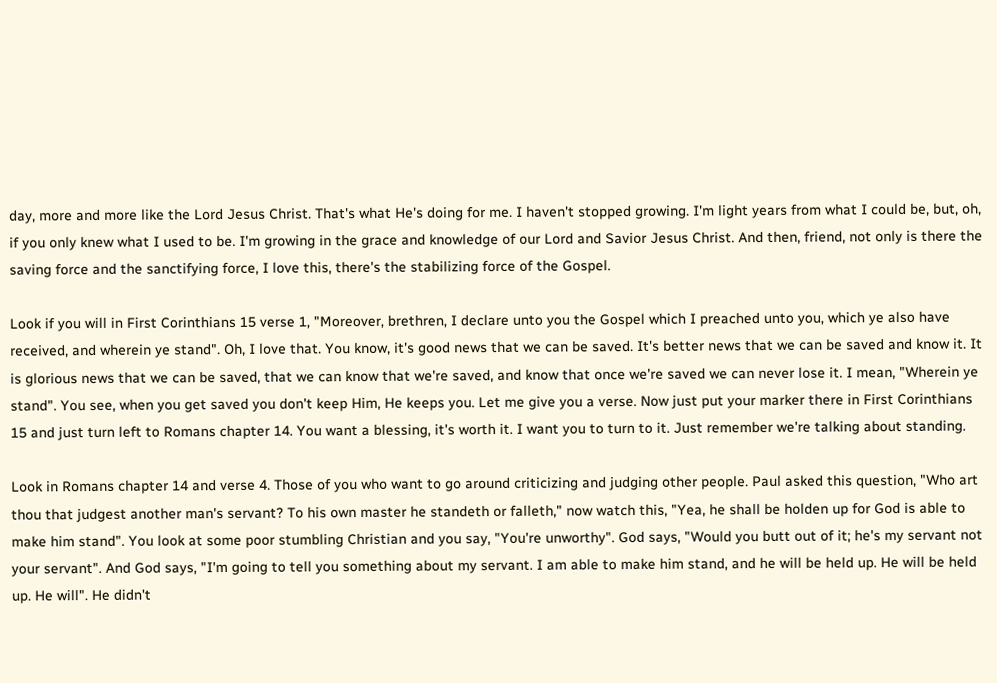day, more and more like the Lord Jesus Christ. That's what He's doing for me. I haven't stopped growing. I'm light years from what I could be, but, oh, if you only knew what I used to be. I'm growing in the grace and knowledge of our Lord and Savior Jesus Christ. And then, friend, not only is there the saving force and the sanctifying force, I love this, there's the stabilizing force of the Gospel.

Look if you will in First Corinthians 15 verse 1, "Moreover, brethren, I declare unto you the Gospel which I preached unto you, which ye also have received, and wherein ye stand". Oh, I love that. You know, it's good news that we can be saved. It's better news that we can be saved and know it. It is glorious news that we can be saved, that we can know that we're saved, and know that once we're saved we can never lose it. I mean, "Wherein ye stand". You see, when you get saved you don't keep Him, He keeps you. Let me give you a verse. Now just put your marker there in First Corinthians 15 and just turn left to Romans chapter 14. You want a blessing, it's worth it. I want you to turn to it. Just remember we're talking about standing.

Look in Romans chapter 14 and verse 4. Those of you who want to go around criticizing and judging other people. Paul asked this question, "Who art thou that judgest another man's servant? To his own master he standeth or falleth," now watch this, "Yea, he shall be holden up for God is able to make him stand". You look at some poor stumbling Christian and you say, "You're unworthy". God says, "Would you butt out of it; he's my servant not your servant". And God says, "I'm going to tell you something about my servant. I am able to make him stand, and he will be held up. He will be held up. He will". He didn't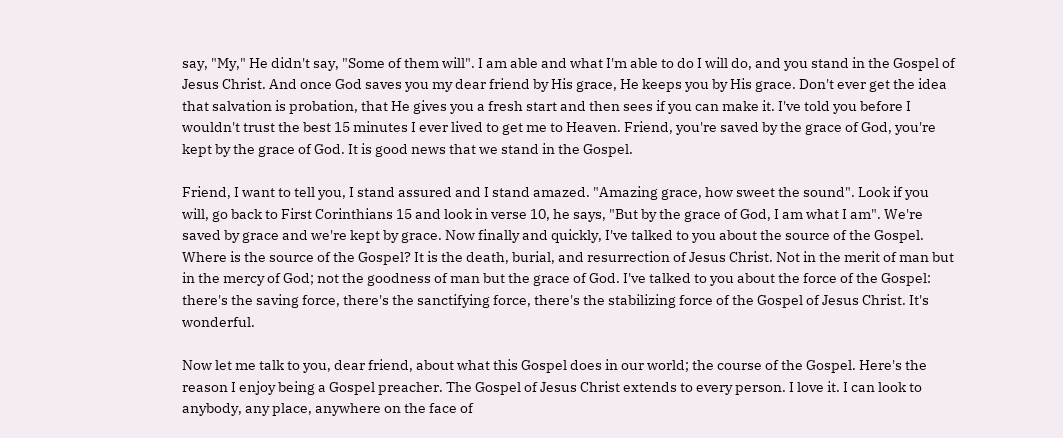say, "My," He didn't say, "Some of them will". I am able and what I'm able to do I will do, and you stand in the Gospel of Jesus Christ. And once God saves you my dear friend by His grace, He keeps you by His grace. Don't ever get the idea that salvation is probation, that He gives you a fresh start and then sees if you can make it. I've told you before I wouldn't trust the best 15 minutes I ever lived to get me to Heaven. Friend, you're saved by the grace of God, you're kept by the grace of God. It is good news that we stand in the Gospel.

Friend, I want to tell you, I stand assured and I stand amazed. "Amazing grace, how sweet the sound". Look if you will, go back to First Corinthians 15 and look in verse 10, he says, "But by the grace of God, I am what I am". We're saved by grace and we're kept by grace. Now finally and quickly, I've talked to you about the source of the Gospel. Where is the source of the Gospel? It is the death, burial, and resurrection of Jesus Christ. Not in the merit of man but in the mercy of God; not the goodness of man but the grace of God. I've talked to you about the force of the Gospel: there's the saving force, there's the sanctifying force, there's the stabilizing force of the Gospel of Jesus Christ. It's wonderful.

Now let me talk to you, dear friend, about what this Gospel does in our world; the course of the Gospel. Here's the reason I enjoy being a Gospel preacher. The Gospel of Jesus Christ extends to every person. I love it. I can look to anybody, any place, anywhere on the face of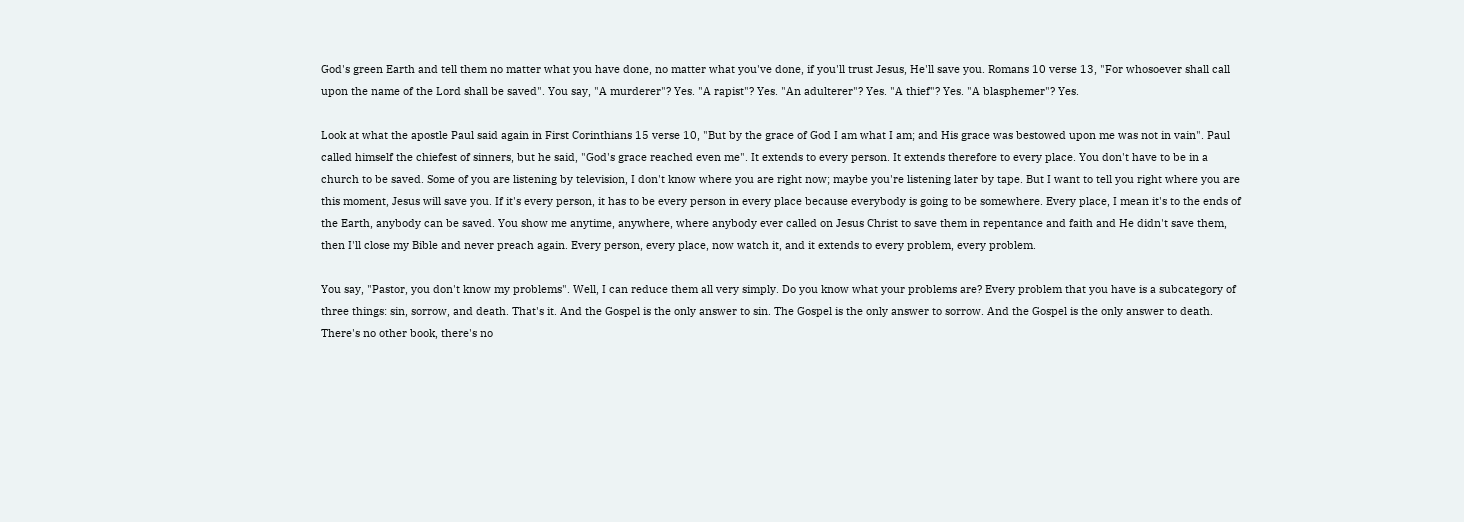God's green Earth and tell them no matter what you have done, no matter what you've done, if you'll trust Jesus, He'll save you. Romans 10 verse 13, "For whosoever shall call upon the name of the Lord shall be saved". You say, "A murderer"? Yes. "A rapist"? Yes. "An adulterer"? Yes. "A thief"? Yes. "A blasphemer"? Yes.

Look at what the apostle Paul said again in First Corinthians 15 verse 10, "But by the grace of God I am what I am; and His grace was bestowed upon me was not in vain". Paul called himself the chiefest of sinners, but he said, "God's grace reached even me". It extends to every person. It extends therefore to every place. You don't have to be in a church to be saved. Some of you are listening by television, I don't know where you are right now; maybe you're listening later by tape. But I want to tell you right where you are this moment, Jesus will save you. If it's every person, it has to be every person in every place because everybody is going to be somewhere. Every place, I mean it's to the ends of the Earth, anybody can be saved. You show me anytime, anywhere, where anybody ever called on Jesus Christ to save them in repentance and faith and He didn't save them, then I'll close my Bible and never preach again. Every person, every place, now watch it, and it extends to every problem, every problem.

You say, "Pastor, you don't know my problems". Well, I can reduce them all very simply. Do you know what your problems are? Every problem that you have is a subcategory of three things: sin, sorrow, and death. That's it. And the Gospel is the only answer to sin. The Gospel is the only answer to sorrow. And the Gospel is the only answer to death. There's no other book, there's no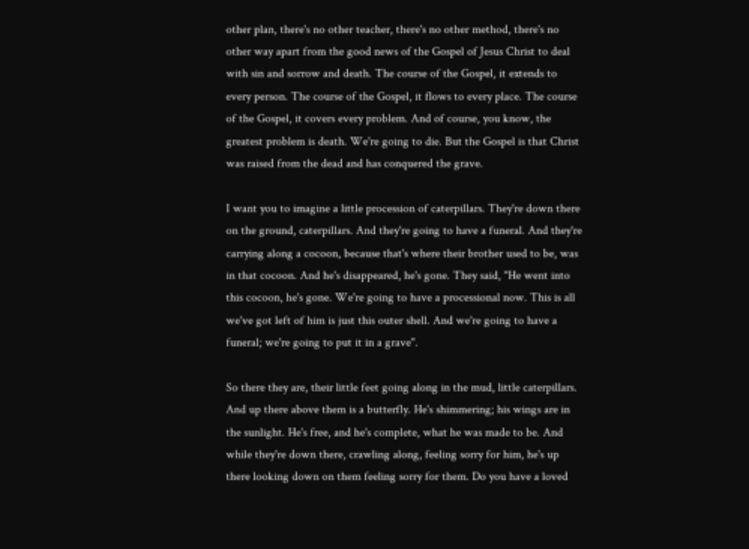other plan, there's no other teacher, there's no other method, there's no other way apart from the good news of the Gospel of Jesus Christ to deal with sin and sorrow and death. The course of the Gospel, it extends to every person. The course of the Gospel, it flows to every place. The course of the Gospel, it covers every problem. And of course, you know, the greatest problem is death. We're going to die. But the Gospel is that Christ was raised from the dead and has conquered the grave.

I want you to imagine a little procession of caterpillars. They're down there on the ground, caterpillars. And they're going to have a funeral. And they're carrying along a cocoon, because that's where their brother used to be, was in that cocoon. And he's disappeared, he's gone. They said, "He went into this cocoon, he's gone. We're going to have a processional now. This is all we've got left of him is just this outer shell. And we're going to have a funeral; we're going to put it in a grave".

So there they are, their little feet going along in the mud, little caterpillars. And up there above them is a butterfly. He's shimmering; his wings are in the sunlight. He's free, and he's complete, what he was made to be. And while they're down there, crawling along, feeling sorry for him, he's up there looking down on them feeling sorry for them. Do you have a loved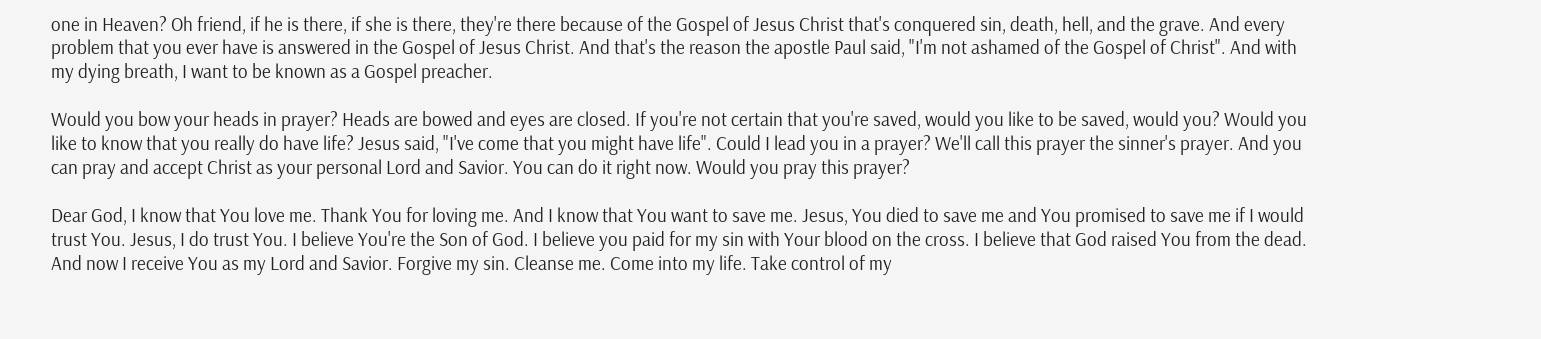one in Heaven? Oh friend, if he is there, if she is there, they're there because of the Gospel of Jesus Christ that's conquered sin, death, hell, and the grave. And every problem that you ever have is answered in the Gospel of Jesus Christ. And that's the reason the apostle Paul said, "I'm not ashamed of the Gospel of Christ". And with my dying breath, I want to be known as a Gospel preacher.

Would you bow your heads in prayer? Heads are bowed and eyes are closed. If you're not certain that you're saved, would you like to be saved, would you? Would you like to know that you really do have life? Jesus said, "I've come that you might have life". Could I lead you in a prayer? We'll call this prayer the sinner's prayer. And you can pray and accept Christ as your personal Lord and Savior. You can do it right now. Would you pray this prayer?

Dear God, I know that You love me. Thank You for loving me. And I know that You want to save me. Jesus, You died to save me and You promised to save me if I would trust You. Jesus, I do trust You. I believe You're the Son of God. I believe you paid for my sin with Your blood on the cross. I believe that God raised You from the dead. And now I receive You as my Lord and Savior. Forgive my sin. Cleanse me. Come into my life. Take control of my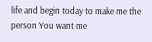life and begin today to make me the person You want me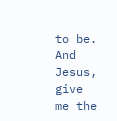to be. And Jesus, give me the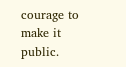courage to make it public.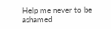Help me never to be ashamed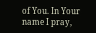of You. In Your name I pray,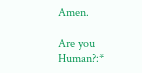Amen.

Are you Human?:*